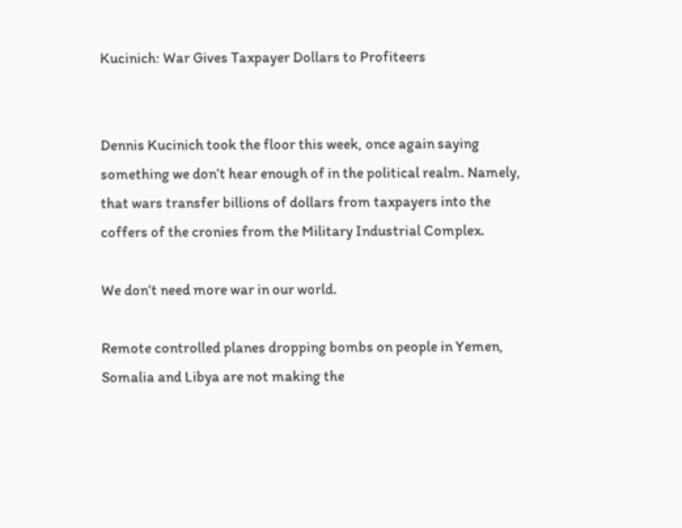Kucinich: War Gives Taxpayer Dollars to Profiteers


Dennis Kucinich took the floor this week, once again saying something we don’t hear enough of in the political realm. Namely, that wars transfer billions of dollars from taxpayers into the coffers of the cronies from the Military Industrial Complex.

We don’t need more war in our world.

Remote controlled planes dropping bombs on people in Yemen, Somalia and Libya are not making the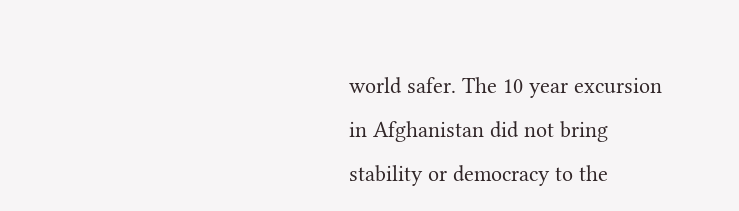world safer. The 10 year excursion in Afghanistan did not bring stability or democracy to the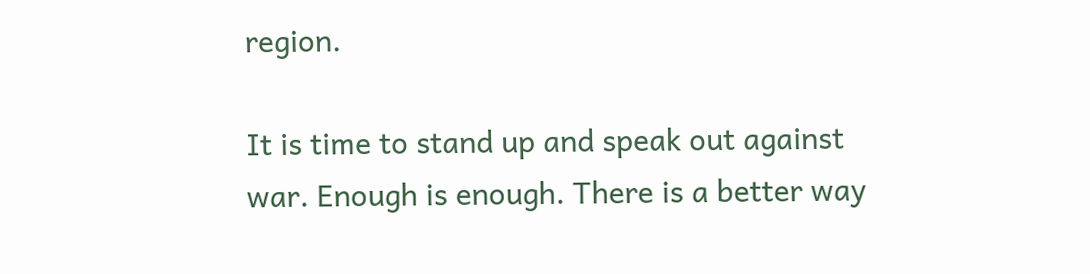region.

It is time to stand up and speak out against war. Enough is enough. There is a better way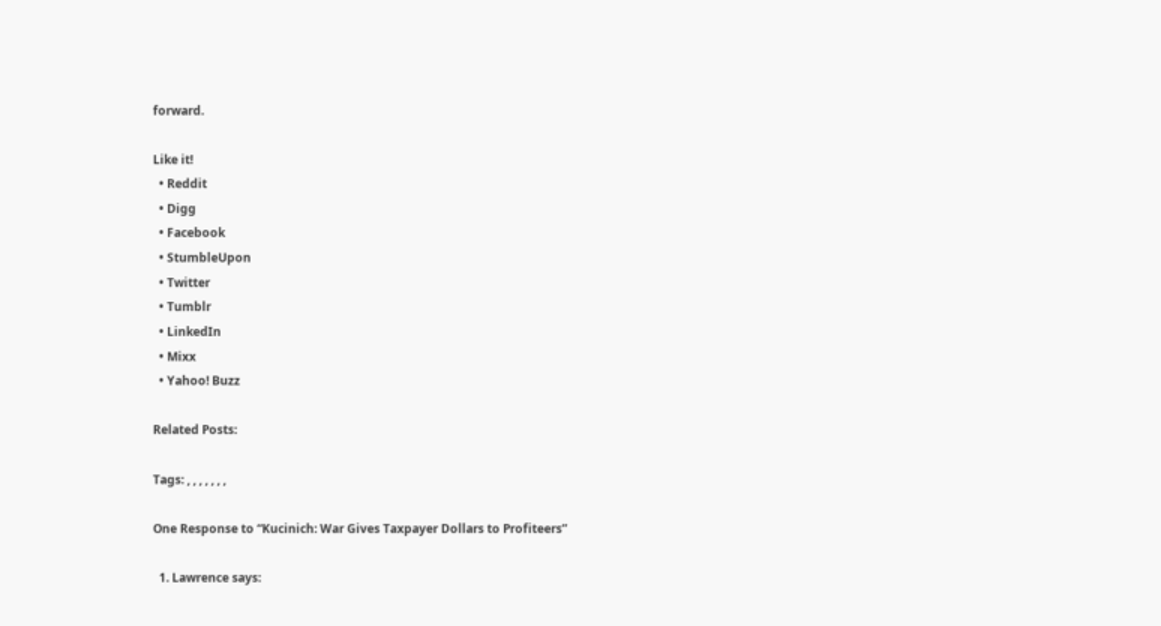forward.

Like it!
  • Reddit
  • Digg
  • Facebook
  • StumbleUpon
  • Twitter
  • Tumblr
  • LinkedIn
  • Mixx
  • Yahoo! Buzz

Related Posts:

Tags: , , , , , , ,

One Response to “Kucinich: War Gives Taxpayer Dollars to Profiteers”

  1. Lawrence says: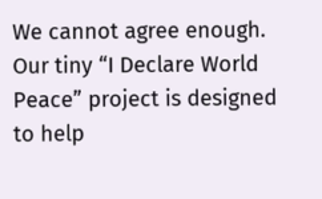We cannot agree enough. Our tiny “I Declare World Peace” project is designed to help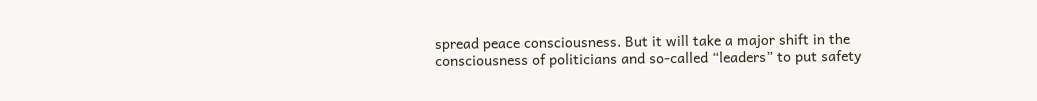spread peace consciousness. But it will take a major shift in the consciousness of politicians and so-called “leaders” to put safety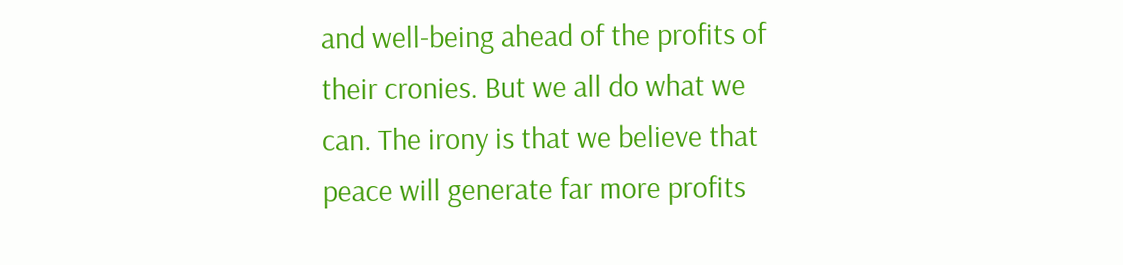and well-being ahead of the profits of their cronies. But we all do what we can. The irony is that we believe that peace will generate far more profits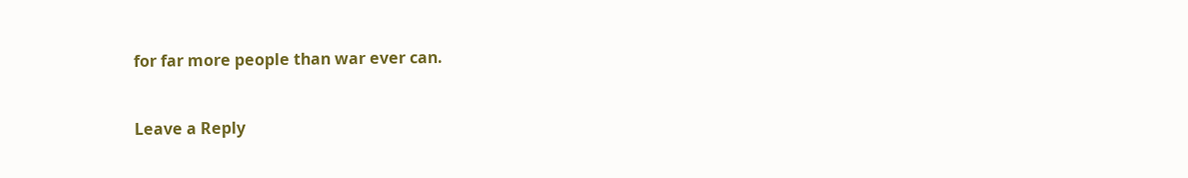for far more people than war ever can.


Leave a Reply